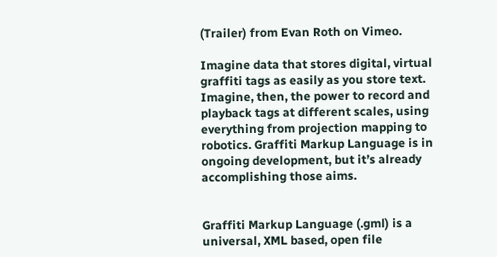(Trailer) from Evan Roth on Vimeo.

Imagine data that stores digital, virtual graffiti tags as easily as you store text. Imagine, then, the power to record and playback tags at different scales, using everything from projection mapping to robotics. Graffiti Markup Language is in ongoing development, but it’s already accomplishing those aims.


Graffiti Markup Language (.gml) is a universal, XML based, open file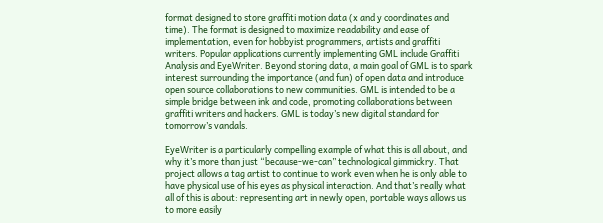format designed to store graffiti motion data (x and y coordinates and time). The format is designed to maximize readability and ease of implementation, even for hobbyist programmers, artists and graffiti writers. Popular applications currently implementing GML include Graffiti Analysis and EyeWriter. Beyond storing data, a main goal of GML is to spark interest surrounding the importance (and fun) of open data and introduce open source collaborations to new communities. GML is intended to be a simple bridge between ink and code, promoting collaborations between graffiti writers and hackers. GML is today’s new digital standard for tomorrow’s vandals.

EyeWriter is a particularly compelling example of what this is all about, and why it’s more than just “because-we-can” technological gimmickry. That project allows a tag artist to continue to work even when he is only able to have physical use of his eyes as physical interaction. And that’s really what all of this is about: representing art in newly open, portable ways allows us to more easily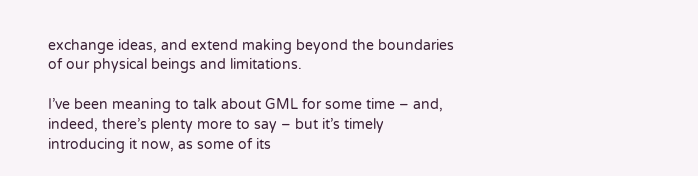exchange ideas, and extend making beyond the boundaries of our physical beings and limitations.

I’ve been meaning to talk about GML for some time – and, indeed, there’s plenty more to say – but it’s timely introducing it now, as some of its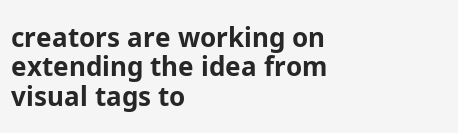creators are working on extending the idea from visual tags to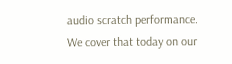audio scratch performance. We cover that today on our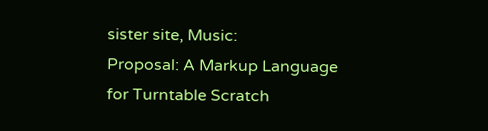sister site, Music:
Proposal: A Markup Language for Turntable Scratch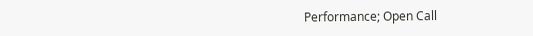Performance; Open Call